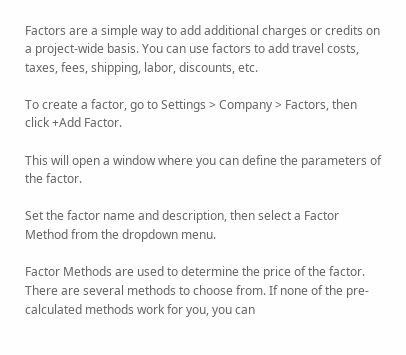Factors are a simple way to add additional charges or credits on a project-wide basis. You can use factors to add travel costs, taxes, fees, shipping, labor, discounts, etc.

To create a factor, go to Settings > Company > Factors, then click +Add Factor.

This will open a window where you can define the parameters of the factor.

Set the factor name and description, then select a Factor Method from the dropdown menu.

Factor Methods are used to determine the price of the factor. There are several methods to choose from. If none of the pre-calculated methods work for you, you can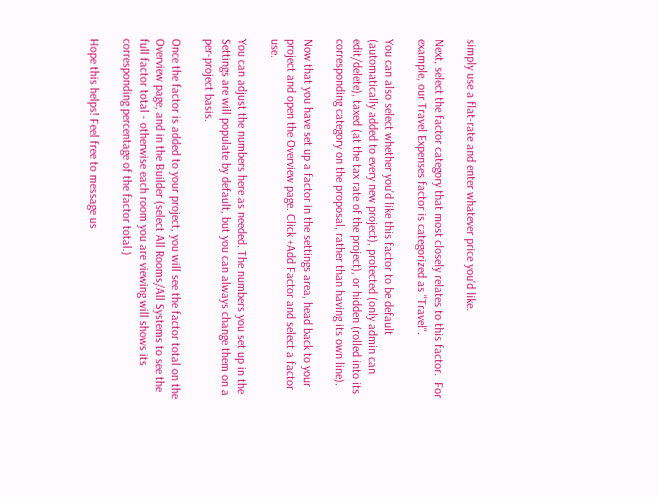simply use a flat-rate and enter whatever price you'd like.

Next, select the factor category that most closely relates to this factor.  For example, our Travel Expenses factor is categorized as "Travel".

You can also select whether you'd like this factor to be default (automatically added to every new project), protected (only admin can edit/delete), taxed (at the tax rate of the project), or hidden (rolled into its corresponding category on the proposal, rather than having its own line).

Now that you have set up a factor in the settings area, head back to your project and open the Overview page. Click +Add Factor and select a factor use.

You can adjust the numbers here as needed. The numbers you set up in the Settings are will populate by default, but you can always change them on a per-project basis.

Once the factor is added to your project, you will see the factor total on the Overview page, and in the Builder (select All Rooms/All Systems to see the full factor total - otherwise each room you are viewing will shows its corresponding percentage of the factor total.)

Hope this helps! Feel free to message us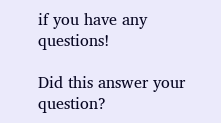if you have any questions!

Did this answer your question?